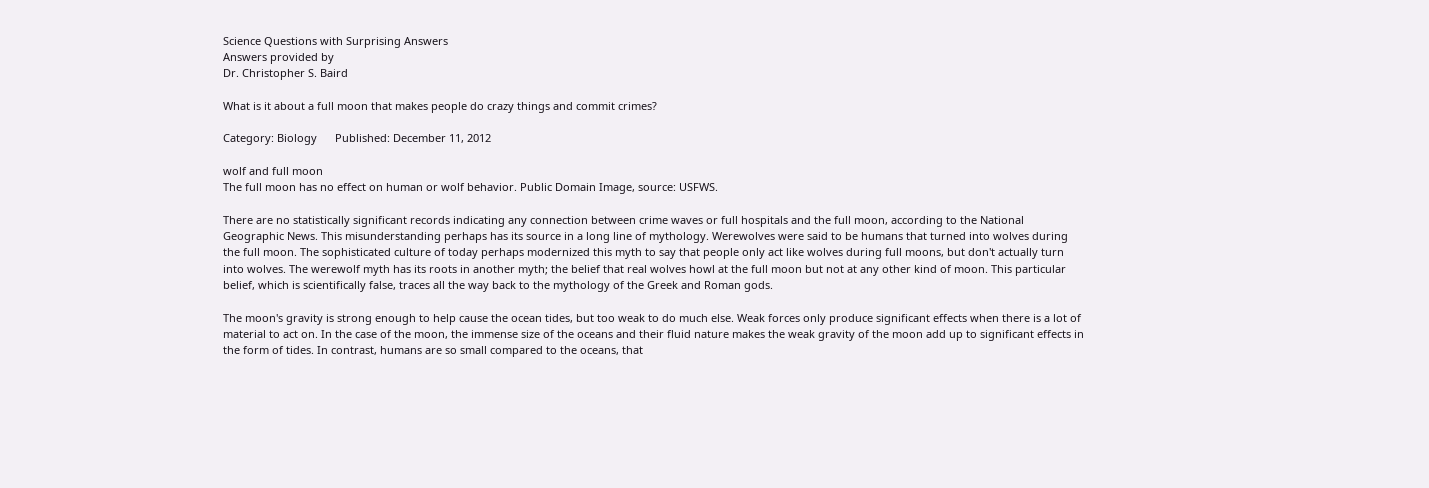Science Questions with Surprising Answers
Answers provided by
Dr. Christopher S. Baird

What is it about a full moon that makes people do crazy things and commit crimes?

Category: Biology      Published: December 11, 2012

wolf and full moon
The full moon has no effect on human or wolf behavior. Public Domain Image, source: USFWS.

There are no statistically significant records indicating any connection between crime waves or full hospitals and the full moon, according to the National Geographic News. This misunderstanding perhaps has its source in a long line of mythology. Werewolves were said to be humans that turned into wolves during the full moon. The sophisticated culture of today perhaps modernized this myth to say that people only act like wolves during full moons, but don't actually turn into wolves. The werewolf myth has its roots in another myth; the belief that real wolves howl at the full moon but not at any other kind of moon. This particular belief, which is scientifically false, traces all the way back to the mythology of the Greek and Roman gods.

The moon's gravity is strong enough to help cause the ocean tides, but too weak to do much else. Weak forces only produce significant effects when there is a lot of material to act on. In the case of the moon, the immense size of the oceans and their fluid nature makes the weak gravity of the moon add up to significant effects in the form of tides. In contrast, humans are so small compared to the oceans, that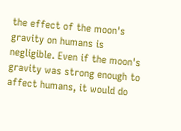the effect of the moon's gravity on humans is negligible. Even if the moon's gravity was strong enough to affect humans, it would do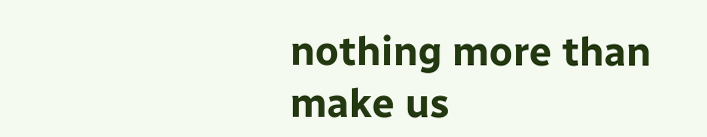nothing more than make us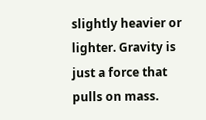slightly heavier or lighter. Gravity is just a force that pulls on mass.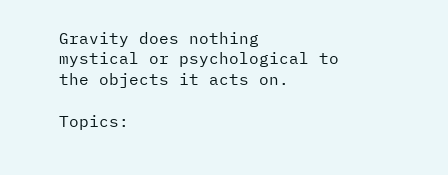Gravity does nothing mystical or psychological to the objects it acts on.

Topics: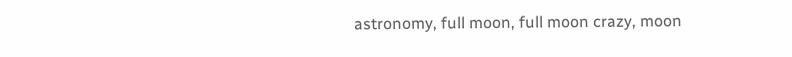astronomy, full moon, full moon crazy, moon